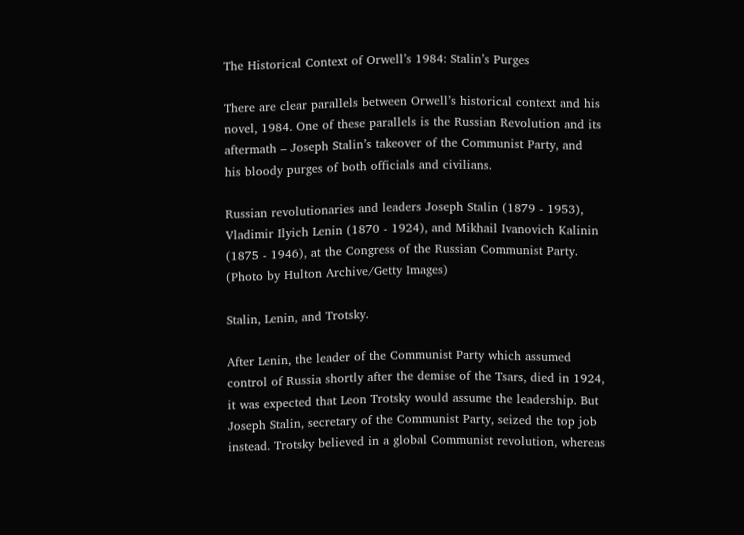The Historical Context of Orwell’s 1984: Stalin’s Purges

There are clear parallels between Orwell’s historical context and his novel, 1984. One of these parallels is the Russian Revolution and its aftermath – Joseph Stalin’s takeover of the Communist Party, and his bloody purges of both officials and civilians.

Russian revolutionaries and leaders Joseph Stalin (1879 - 1953), Vladimir Ilyich Lenin (1870 - 1924), and Mikhail Ivanovich Kalinin (1875 - 1946), at the Congress of the Russian Communist Party. (Photo by Hulton Archive/Getty Images)

Stalin, Lenin, and Trotsky.

After Lenin, the leader of the Communist Party which assumed control of Russia shortly after the demise of the Tsars, died in 1924, it was expected that Leon Trotsky would assume the leadership. But Joseph Stalin, secretary of the Communist Party, seized the top job instead. Trotsky believed in a global Communist revolution, whereas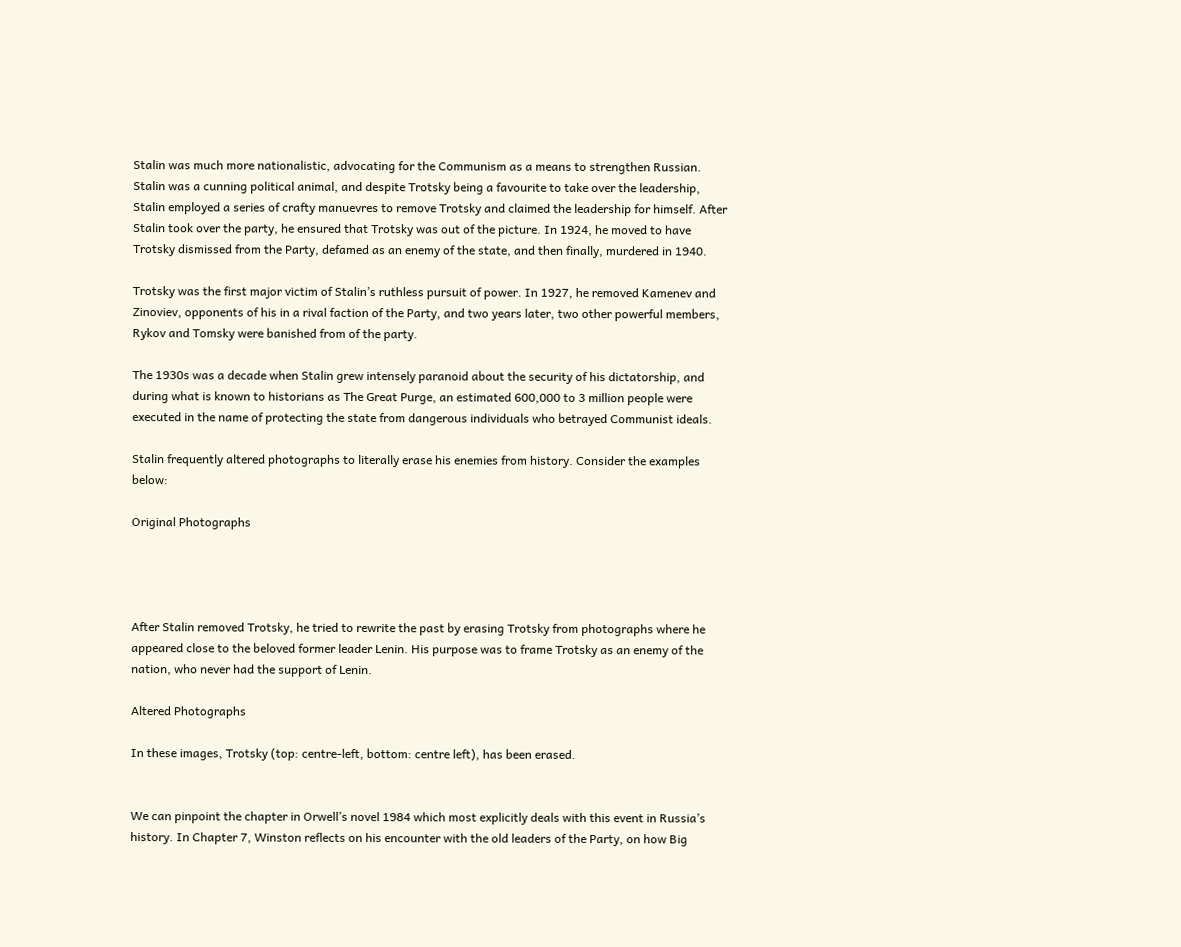Stalin was much more nationalistic, advocating for the Communism as a means to strengthen Russian. Stalin was a cunning political animal, and despite Trotsky being a favourite to take over the leadership, Stalin employed a series of crafty manuevres to remove Trotsky and claimed the leadership for himself. After Stalin took over the party, he ensured that Trotsky was out of the picture. In 1924, he moved to have Trotsky dismissed from the Party, defamed as an enemy of the state, and then finally, murdered in 1940.

Trotsky was the first major victim of Stalin’s ruthless pursuit of power. In 1927, he removed Kamenev and Zinoviev, opponents of his in a rival faction of the Party, and two years later, two other powerful members, Rykov and Tomsky were banished from of the party.

The 1930s was a decade when Stalin grew intensely paranoid about the security of his dictatorship, and during what is known to historians as The Great Purge, an estimated 600,000 to 3 million people were executed in the name of protecting the state from dangerous individuals who betrayed Communist ideals.

Stalin frequently altered photographs to literally erase his enemies from history. Consider the examples below:

Original Photographs




After Stalin removed Trotsky, he tried to rewrite the past by erasing Trotsky from photographs where he appeared close to the beloved former leader Lenin. His purpose was to frame Trotsky as an enemy of the nation, who never had the support of Lenin.

Altered Photographs

In these images, Trotsky (top: centre-left, bottom: centre left), has been erased.


We can pinpoint the chapter in Orwell’s novel 1984 which most explicitly deals with this event in Russia’s history. In Chapter 7, Winston reflects on his encounter with the old leaders of the Party, on how Big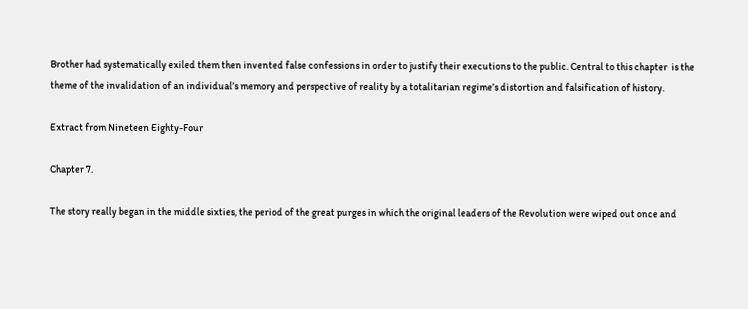Brother had systematically exiled them then invented false confessions in order to justify their executions to the public. Central to this chapter  is the theme of the invalidation of an individual’s memory and perspective of reality by a totalitarian regime’s distortion and falsification of history.

Extract from Nineteen Eighty-Four

Chapter 7.

The story really began in the middle sixties, the period of the great purges in which the original leaders of the Revolution were wiped out once and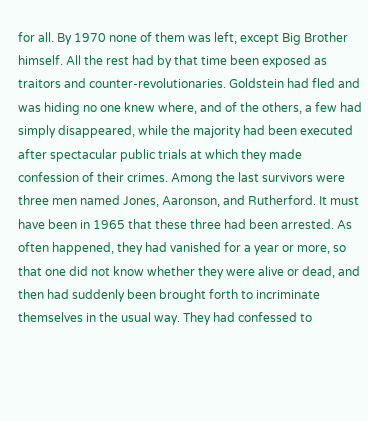for all. By 1970 none of them was left, except Big Brother himself. All the rest had by that time been exposed as traitors and counter-revolutionaries. Goldstein had fled and was hiding no one knew where, and of the others, a few had simply disappeared, while the majority had been executed after spectacular public trials at which they made confession of their crimes. Among the last survivors were three men named Jones, Aaronson, and Rutherford. It must have been in 1965 that these three had been arrested. As often happened, they had vanished for a year or more, so that one did not know whether they were alive or dead, and then had suddenly been brought forth to incriminate themselves in the usual way. They had confessed to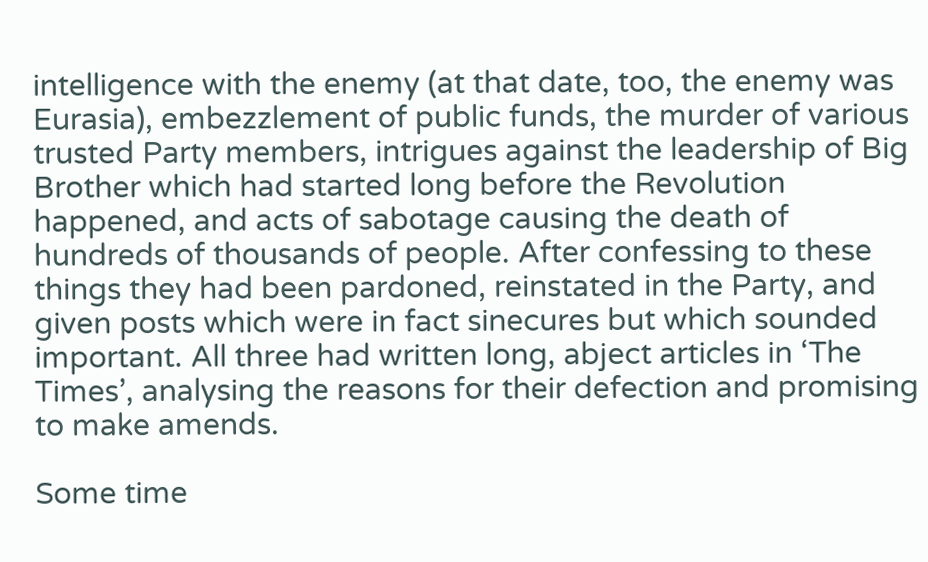intelligence with the enemy (at that date, too, the enemy was Eurasia), embezzlement of public funds, the murder of various trusted Party members, intrigues against the leadership of Big Brother which had started long before the Revolution happened, and acts of sabotage causing the death of hundreds of thousands of people. After confessing to these things they had been pardoned, reinstated in the Party, and given posts which were in fact sinecures but which sounded important. All three had written long, abject articles in ‘The Times’, analysing the reasons for their defection and promising to make amends.

Some time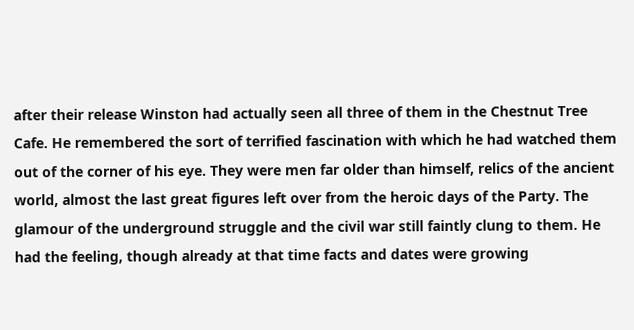after their release Winston had actually seen all three of them in the Chestnut Tree Cafe. He remembered the sort of terrified fascination with which he had watched them out of the corner of his eye. They were men far older than himself, relics of the ancient world, almost the last great figures left over from the heroic days of the Party. The glamour of the underground struggle and the civil war still faintly clung to them. He had the feeling, though already at that time facts and dates were growing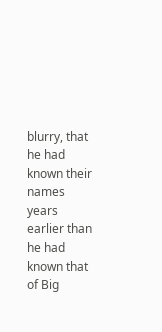blurry, that he had known their names years earlier than he had known that of Big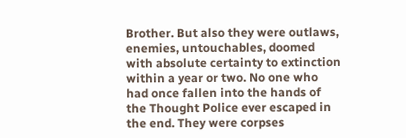Brother. But also they were outlaws, enemies, untouchables, doomed with absolute certainty to extinction within a year or two. No one who had once fallen into the hands of the Thought Police ever escaped in the end. They were corpses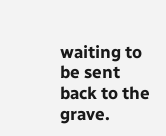waiting to be sent back to the grave.